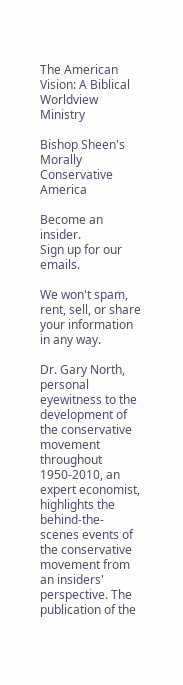The American Vision: A Biblical Worldview Ministry

Bishop Sheen's Morally Conservative America

Become an insider.
Sign up for our emails.

We won't spam, rent, sell, or share
your information in any way.

Dr. Gary North, personal eyewitness to the development of the conservative movement throughout 1950-2010, an expert economist, highlights the behind-the-scenes events of the conservative movement from an insiders' perspective. The publication of the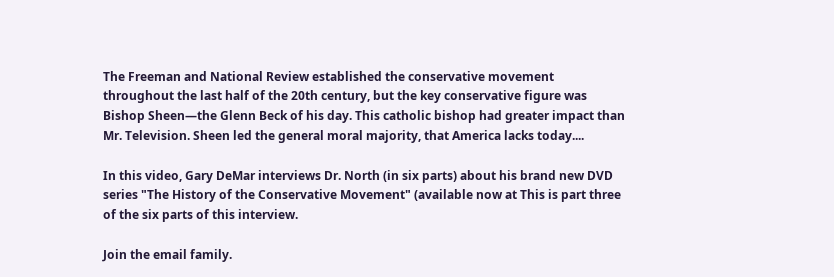The Freeman and National Review established the conservative movement throughout the last half of the 20th century, but the key conservative figure was Bishop Sheen—the Glenn Beck of his day. This catholic bishop had greater impact than Mr. Television. Sheen led the general moral majority, that America lacks today....

In this video, Gary DeMar interviews Dr. North (in six parts) about his brand new DVD series "The History of the Conservative Movement" (available now at This is part three of the six parts of this interview.

Join the email family.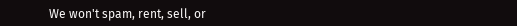We won't spam, rent, sell, or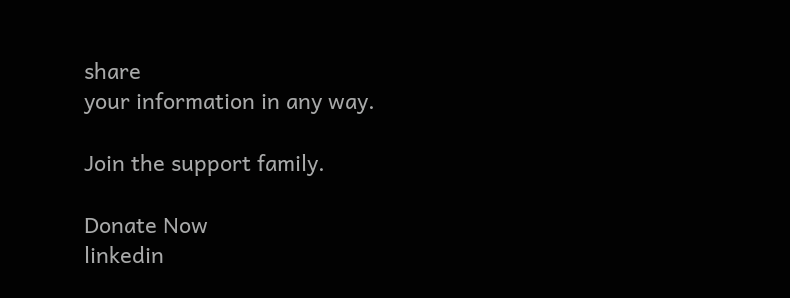share
your information in any way.

Join the support family.

Donate Now
linkedin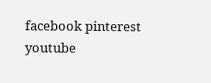facebook pinterest youtube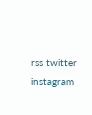rss twitter instagram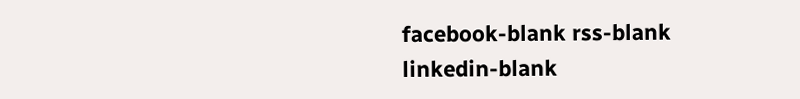facebook-blank rss-blank linkedin-blank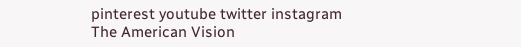pinterest youtube twitter instagram
The American Vision